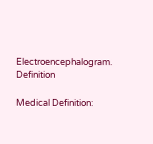Electroencephalogram. Definition

Medical Definition: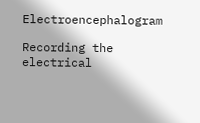Electroencephalogram

Recording the electrical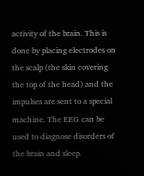activity of the brain. This is done by placing electrodes on the scalp (the skin covering the top of the head) and the impulses are sent to a special machine. The EEG can be used to diagnose disorders of the brain and sleep.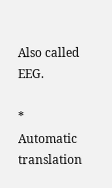Also called EEG.

* Automatic translation